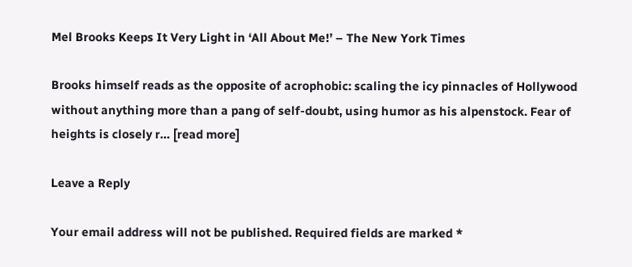Mel Brooks Keeps It Very Light in ‘All About Me!’ – The New York Times

Brooks himself reads as the opposite of acrophobic: scaling the icy pinnacles of Hollywood without anything more than a pang of self-doubt, using humor as his alpenstock. Fear of heights is closely r… [read more]

Leave a Reply

Your email address will not be published. Required fields are marked *